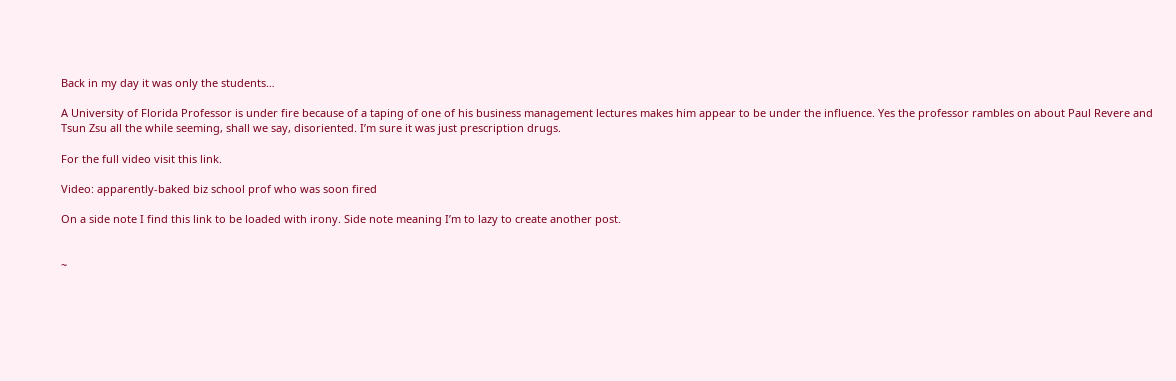Back in my day it was only the students…

A University of Florida Professor is under fire because of a taping of one of his business management lectures makes him appear to be under the influence. Yes the professor rambles on about Paul Revere and Tsun Zsu all the while seeming, shall we say, disoriented. I’m sure it was just prescription drugs.

For the full video visit this link.

Video: apparently-baked biz school prof who was soon fired

On a side note I find this link to be loaded with irony. Side note meaning I’m to lazy to create another post.


~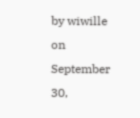by wiwille on September 30,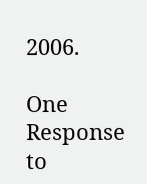2006.

One Response to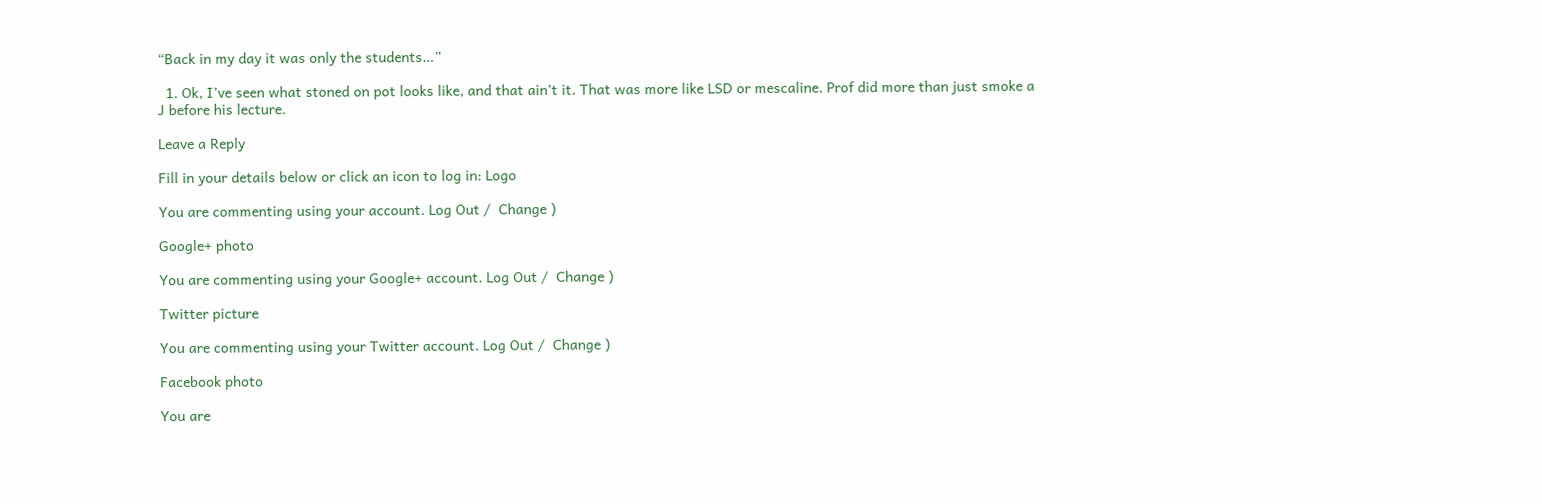“Back in my day it was only the students…”

  1. Ok, I’ve seen what stoned on pot looks like, and that ain’t it. That was more like LSD or mescaline. Prof did more than just smoke a J before his lecture.

Leave a Reply

Fill in your details below or click an icon to log in: Logo

You are commenting using your account. Log Out /  Change )

Google+ photo

You are commenting using your Google+ account. Log Out /  Change )

Twitter picture

You are commenting using your Twitter account. Log Out /  Change )

Facebook photo

You are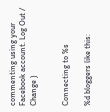commenting using your Facebook account. Log Out /  Change )


Connecting to %s

%d bloggers like this: